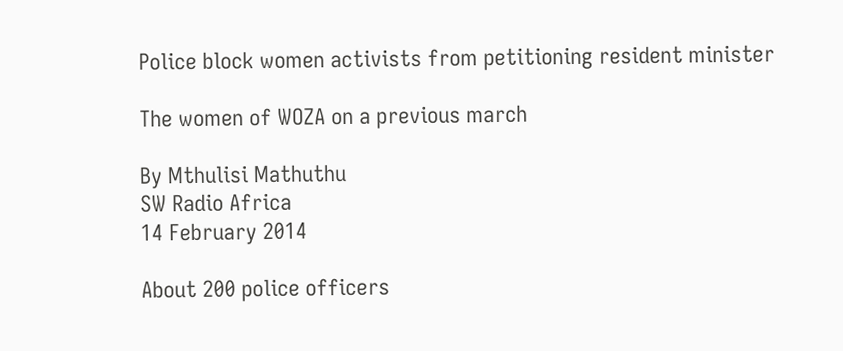Police block women activists from petitioning resident minister

The women of WOZA on a previous march

By Mthulisi Mathuthu
SW Radio Africa
14 February 2014

About 200 police officers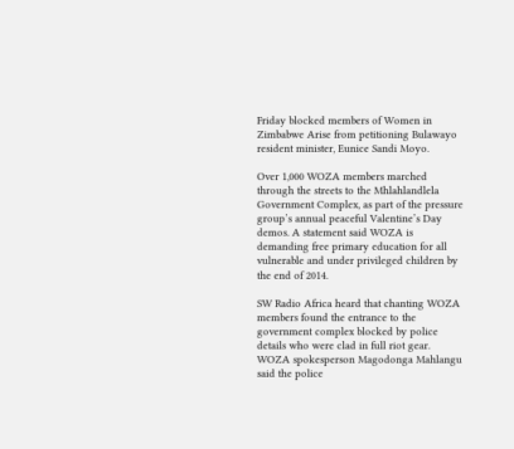Friday blocked members of Women in Zimbabwe Arise from petitioning Bulawayo resident minister, Eunice Sandi Moyo.

Over 1,000 WOZA members marched through the streets to the Mhlahlandlela Government Complex, as part of the pressure group’s annual peaceful Valentine’s Day demos. A statement said WOZA is demanding free primary education for all vulnerable and under privileged children by the end of 2014.

SW Radio Africa heard that chanting WOZA members found the entrance to the government complex blocked by police details who were clad in full riot gear. WOZA spokesperson Magodonga Mahlangu said the police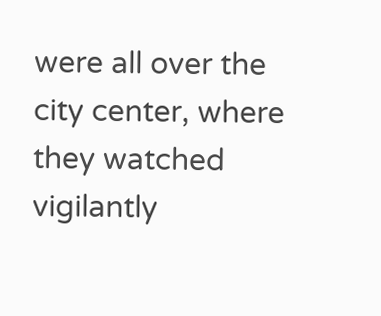were all over the city center, where they watched vigilantly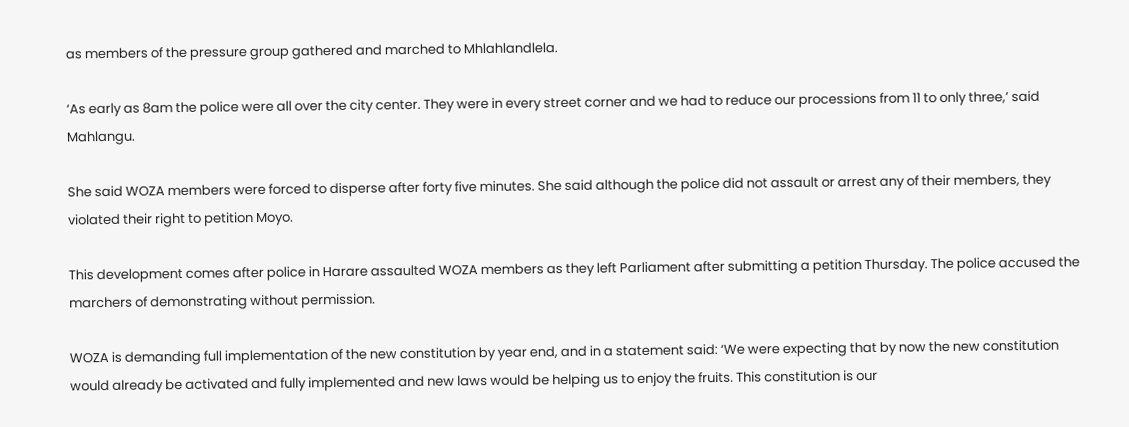as members of the pressure group gathered and marched to Mhlahlandlela.

‘As early as 8am the police were all over the city center. They were in every street corner and we had to reduce our processions from 11 to only three,’ said Mahlangu.

She said WOZA members were forced to disperse after forty five minutes. She said although the police did not assault or arrest any of their members, they violated their right to petition Moyo.

This development comes after police in Harare assaulted WOZA members as they left Parliament after submitting a petition Thursday. The police accused the marchers of demonstrating without permission.

WOZA is demanding full implementation of the new constitution by year end, and in a statement said: ‘We were expecting that by now the new constitution would already be activated and fully implemented and new laws would be helping us to enjoy the fruits. This constitution is our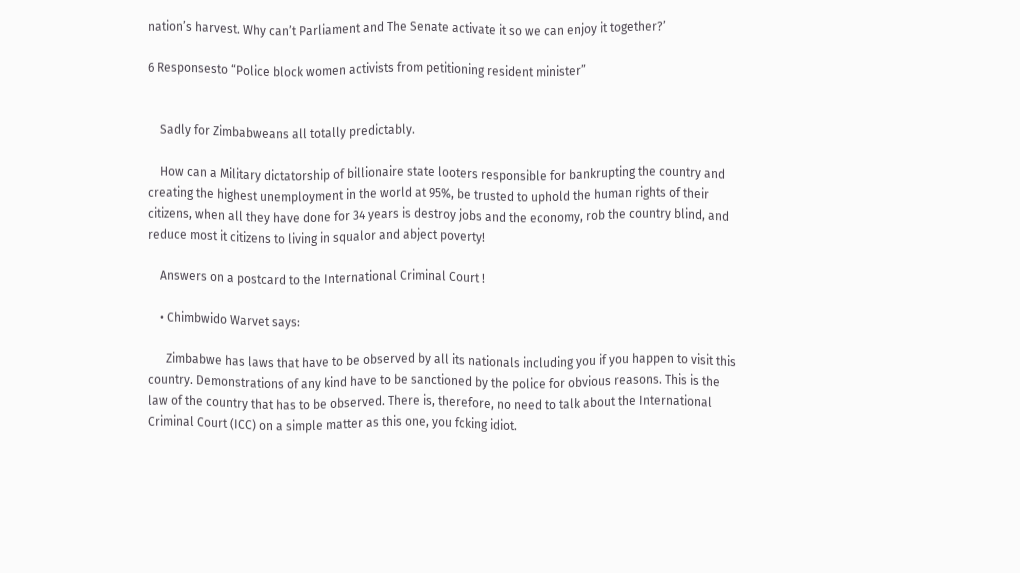nation’s harvest. Why can’t Parliament and The Senate activate it so we can enjoy it together?’

6 Responsesto “Police block women activists from petitioning resident minister”


    Sadly for Zimbabweans all totally predictably.

    How can a Military dictatorship of billionaire state looters responsible for bankrupting the country and creating the highest unemployment in the world at 95%, be trusted to uphold the human rights of their citizens, when all they have done for 34 years is destroy jobs and the economy, rob the country blind, and reduce most it citizens to living in squalor and abject poverty!

    Answers on a postcard to the International Criminal Court !

    • Chimbwido Warvet says:

      Zimbabwe has laws that have to be observed by all its nationals including you if you happen to visit this country. Demonstrations of any kind have to be sanctioned by the police for obvious reasons. This is the law of the country that has to be observed. There is, therefore, no need to talk about the International Criminal Court (ICC) on a simple matter as this one, you fcking idiot.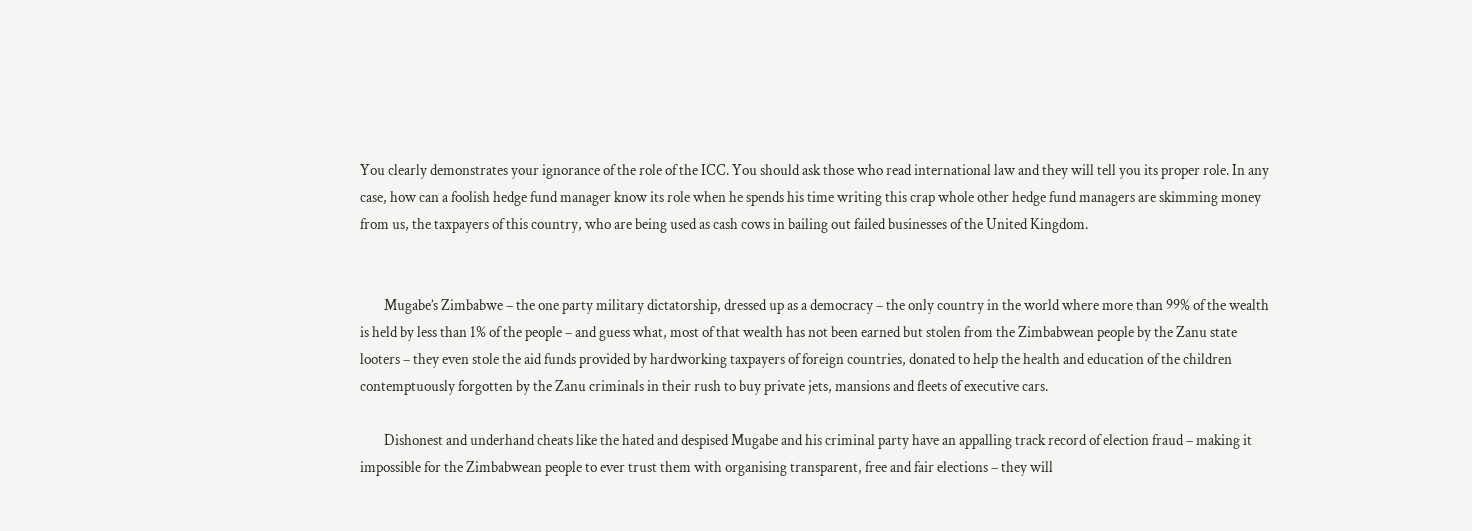You clearly demonstrates your ignorance of the role of the ICC. You should ask those who read international law and they will tell you its proper role. In any case, how can a foolish hedge fund manager know its role when he spends his time writing this crap whole other hedge fund managers are skimming money from us, the taxpayers of this country, who are being used as cash cows in bailing out failed businesses of the United Kingdom.


        Mugabe’s Zimbabwe – the one party military dictatorship, dressed up as a democracy – the only country in the world where more than 99% of the wealth is held by less than 1% of the people – and guess what, most of that wealth has not been earned but stolen from the Zimbabwean people by the Zanu state looters – they even stole the aid funds provided by hardworking taxpayers of foreign countries, donated to help the health and education of the children contemptuously forgotten by the Zanu criminals in their rush to buy private jets, mansions and fleets of executive cars.

        Dishonest and underhand cheats like the hated and despised Mugabe and his criminal party have an appalling track record of election fraud – making it impossible for the Zimbabwean people to ever trust them with organising transparent, free and fair elections – they will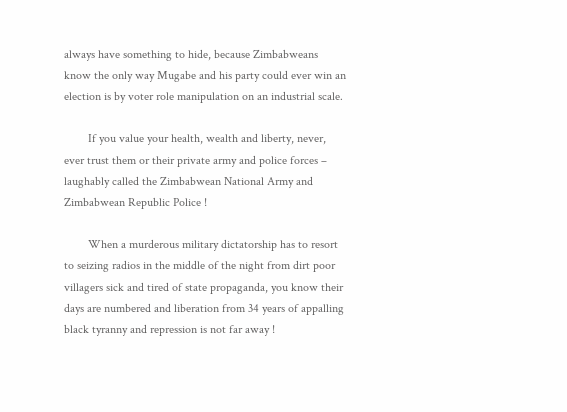always have something to hide, because Zimbabweans know the only way Mugabe and his party could ever win an election is by voter role manipulation on an industrial scale.

        If you value your health, wealth and liberty, never, ever trust them or their private army and police forces – laughably called the Zimbabwean National Army and Zimbabwean Republic Police !

        When a murderous military dictatorship has to resort to seizing radios in the middle of the night from dirt poor villagers sick and tired of state propaganda, you know their days are numbered and liberation from 34 years of appalling black tyranny and repression is not far away !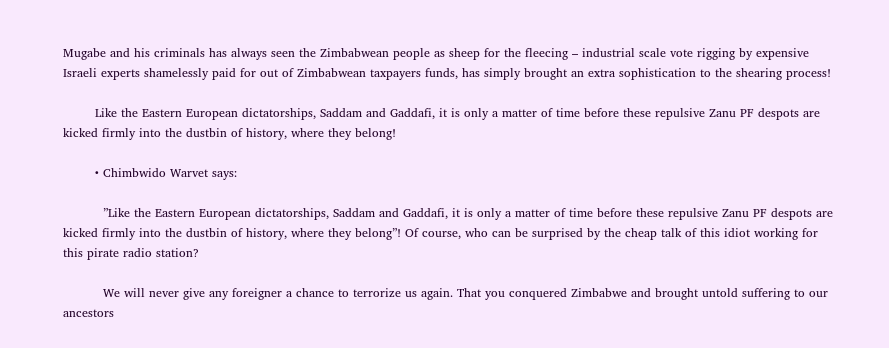Mugabe and his criminals has always seen the Zimbabwean people as sheep for the fleecing – industrial scale vote rigging by expensive Israeli experts shamelessly paid for out of Zimbabwean taxpayers funds, has simply brought an extra sophistication to the shearing process!

        Like the Eastern European dictatorships, Saddam and Gaddafi, it is only a matter of time before these repulsive Zanu PF despots are kicked firmly into the dustbin of history, where they belong!

        • Chimbwido Warvet says:

          ”Like the Eastern European dictatorships, Saddam and Gaddafi, it is only a matter of time before these repulsive Zanu PF despots are kicked firmly into the dustbin of history, where they belong”! Of course, who can be surprised by the cheap talk of this idiot working for this pirate radio station?

          We will never give any foreigner a chance to terrorize us again. That you conquered Zimbabwe and brought untold suffering to our ancestors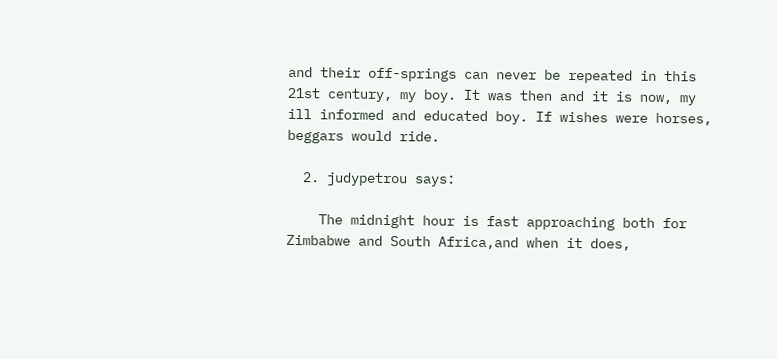and their off-springs can never be repeated in this 21st century, my boy. It was then and it is now, my ill informed and educated boy. If wishes were horses, beggars would ride.

  2. judypetrou says:

    The midnight hour is fast approaching both for Zimbabwe and South Africa,and when it does,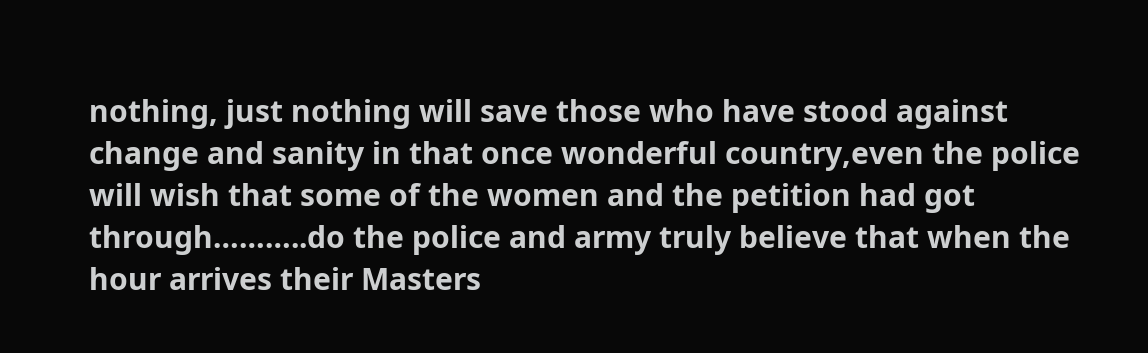nothing, just nothing will save those who have stood against change and sanity in that once wonderful country,even the police will wish that some of the women and the petition had got through………..do the police and army truly believe that when the hour arrives their Masters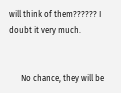will think of them?????? I doubt it very much.


      No chance, they will be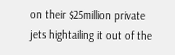on their $25million private jets hightailing it out of the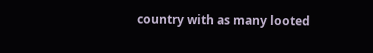country with as many looted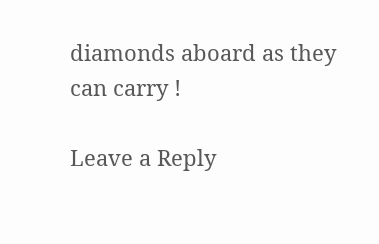diamonds aboard as they can carry !

Leave a Reply